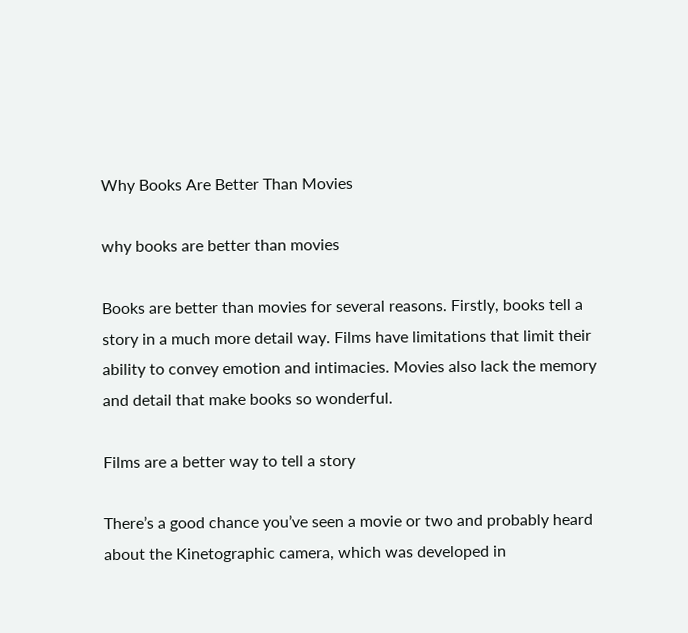Why Books Are Better Than Movies

why books are better than movies

Books are better than movies for several reasons. Firstly, books tell a story in a much more detail way. Films have limitations that limit their ability to convey emotion and intimacies. Movies also lack the memory and detail that make books so wonderful.

Films are a better way to tell a story

There’s a good chance you’ve seen a movie or two and probably heard about the Kinetographic camera, which was developed in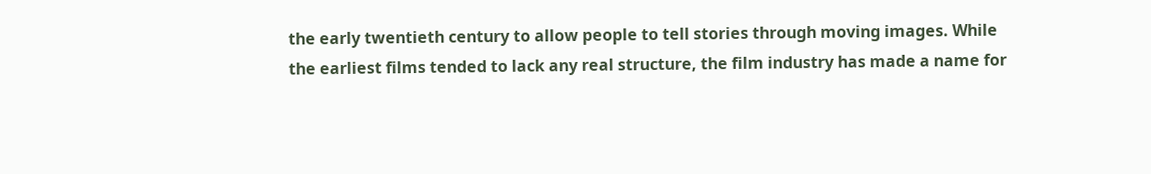the early twentieth century to allow people to tell stories through moving images. While the earliest films tended to lack any real structure, the film industry has made a name for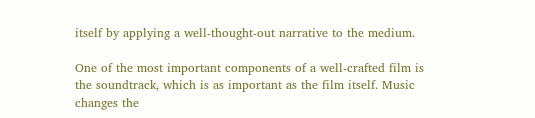itself by applying a well-thought-out narrative to the medium.

One of the most important components of a well-crafted film is the soundtrack, which is as important as the film itself. Music changes the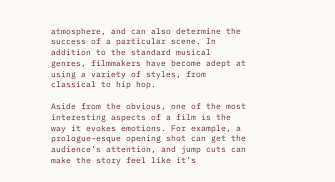atmosphere, and can also determine the success of a particular scene. In addition to the standard musical genres, filmmakers have become adept at using a variety of styles, from classical to hip hop.

Aside from the obvious, one of the most interesting aspects of a film is the way it evokes emotions. For example, a prologue-esque opening shot can get the audience’s attention, and jump cuts can make the story feel like it’s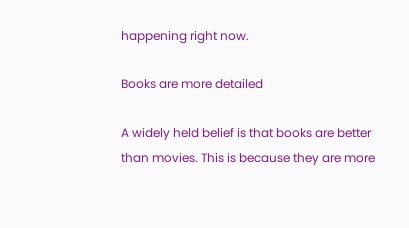happening right now.

Books are more detailed

A widely held belief is that books are better than movies. This is because they are more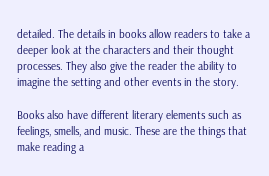detailed. The details in books allow readers to take a deeper look at the characters and their thought processes. They also give the reader the ability to imagine the setting and other events in the story.

Books also have different literary elements such as feelings, smells, and music. These are the things that make reading a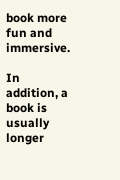book more fun and immersive.

In addition, a book is usually longer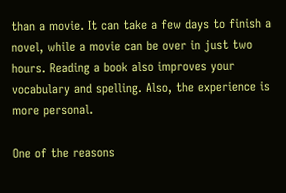than a movie. It can take a few days to finish a novel, while a movie can be over in just two hours. Reading a book also improves your vocabulary and spelling. Also, the experience is more personal.

One of the reasons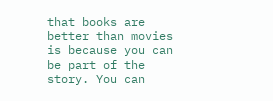that books are better than movies is because you can be part of the story. You can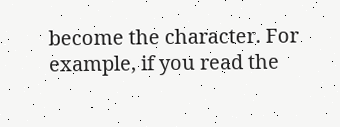become the character. For example, if you read the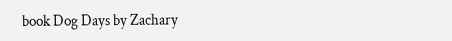book Dog Days by Zachary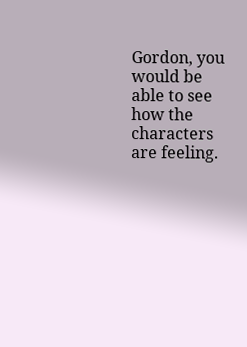Gordon, you would be able to see how the characters are feeling.